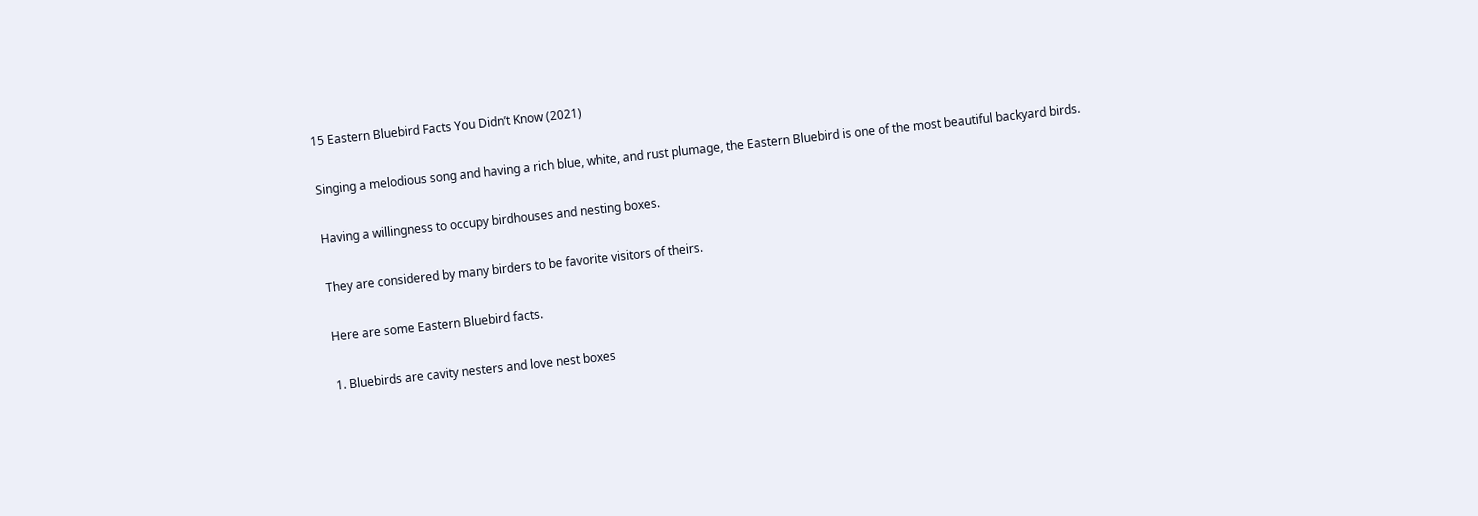15 Eastern Bluebird Facts You Didn’t Know (2021)

Singing a melodious song and having a rich blue, white, and rust plumage, the Eastern Bluebird is one of the most beautiful backyard birds.

Having a willingness to occupy birdhouses and nesting boxes.

They are considered by many birders to be favorite visitors of theirs.

Here are some Eastern Bluebird facts.

1. Bluebirds are cavity nesters and love nest boxes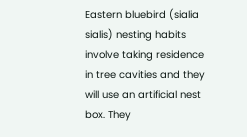Eastern bluebird (sialia sialis) nesting habits involve taking residence in tree cavities and they will use an artificial nest box. They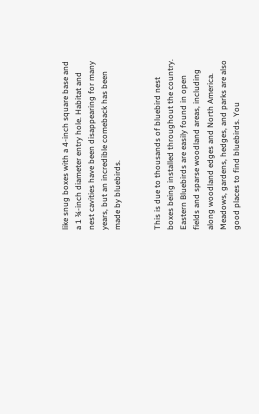like snug boxes with a 4-inch square base and a 1 ¾-inch diameter entry hole. Habitat and nest cavities have been disappearing for many years, but an incredible comeback has been made by bluebirds.


This is due to thousands of bluebird nest boxes being installed throughout the country. Eastern Bluebirds are easily found in open fields and sparse woodland areas, including along woodland edges and North America. Meadows, gardens, hedges, and parks are also good places to find bluebirds. You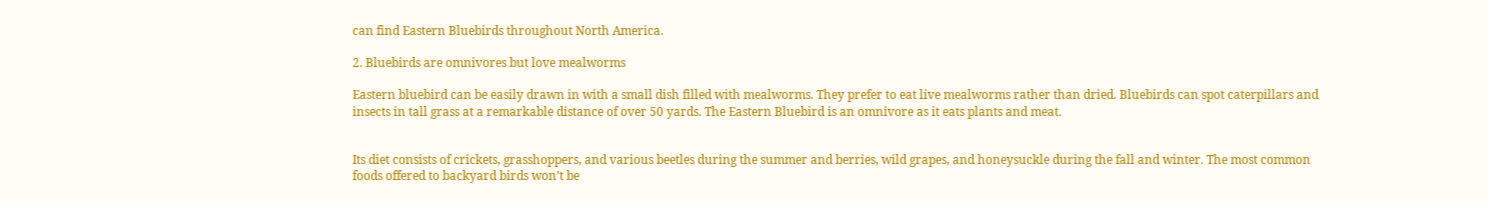can find Eastern Bluebirds throughout North America.

2. Bluebirds are omnivores but love mealworms

Eastern bluebird can be easily drawn in with a small dish filled with mealworms. They prefer to eat live mealworms rather than dried. Bluebirds can spot caterpillars and insects in tall grass at a remarkable distance of over 50 yards. The Eastern Bluebird is an omnivore as it eats plants and meat.


Its diet consists of crickets, grasshoppers, and various beetles during the summer and berries, wild grapes, and honeysuckle during the fall and winter. The most common foods offered to backyard birds won’t be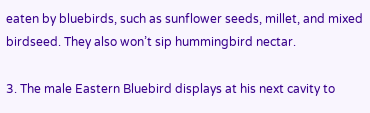eaten by bluebirds, such as sunflower seeds, millet, and mixed birdseed. They also won’t sip hummingbird nectar.

3. The male Eastern Bluebird displays at his next cavity to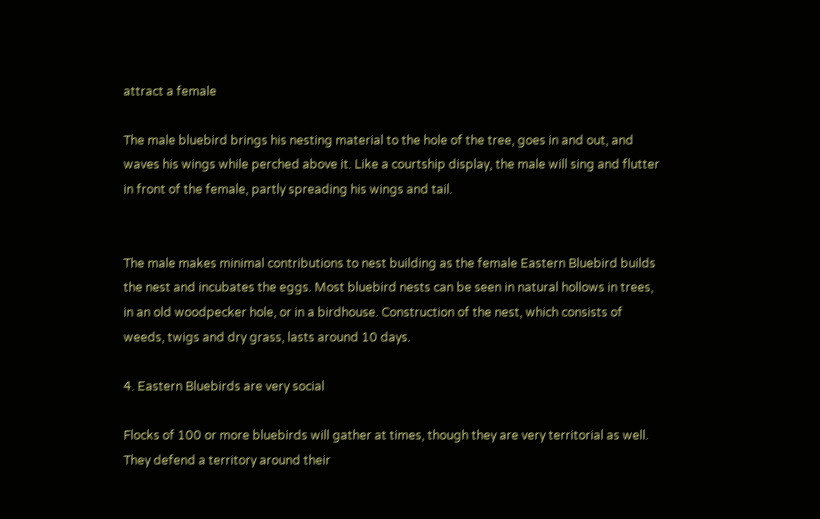attract a female

The male bluebird brings his nesting material to the hole of the tree, goes in and out, and waves his wings while perched above it. Like a courtship display, the male will sing and flutter in front of the female, partly spreading his wings and tail.


The male makes minimal contributions to nest building as the female Eastern Bluebird builds the nest and incubates the eggs. Most bluebird nests can be seen in natural hollows in trees, in an old woodpecker hole, or in a birdhouse. Construction of the nest, which consists of weeds, twigs and dry grass, lasts around 10 days.

4. Eastern Bluebirds are very social

Flocks of 100 or more bluebirds will gather at times, though they are very territorial as well. They defend a territory around their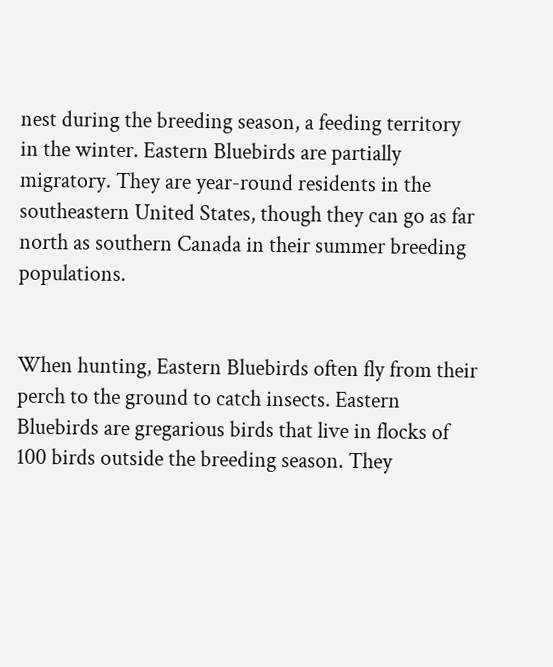nest during the breeding season, a feeding territory in the winter. Eastern Bluebirds are partially migratory. They are year-round residents in the southeastern United States, though they can go as far north as southern Canada in their summer breeding populations.


When hunting, Eastern Bluebirds often fly from their perch to the ground to catch insects. Eastern Bluebirds are gregarious birds that live in flocks of 100 birds outside the breeding season. They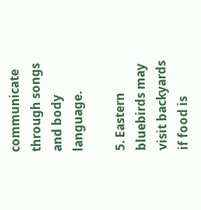communicate through songs and body language.

5. Eastern bluebirds may visit backyards if food is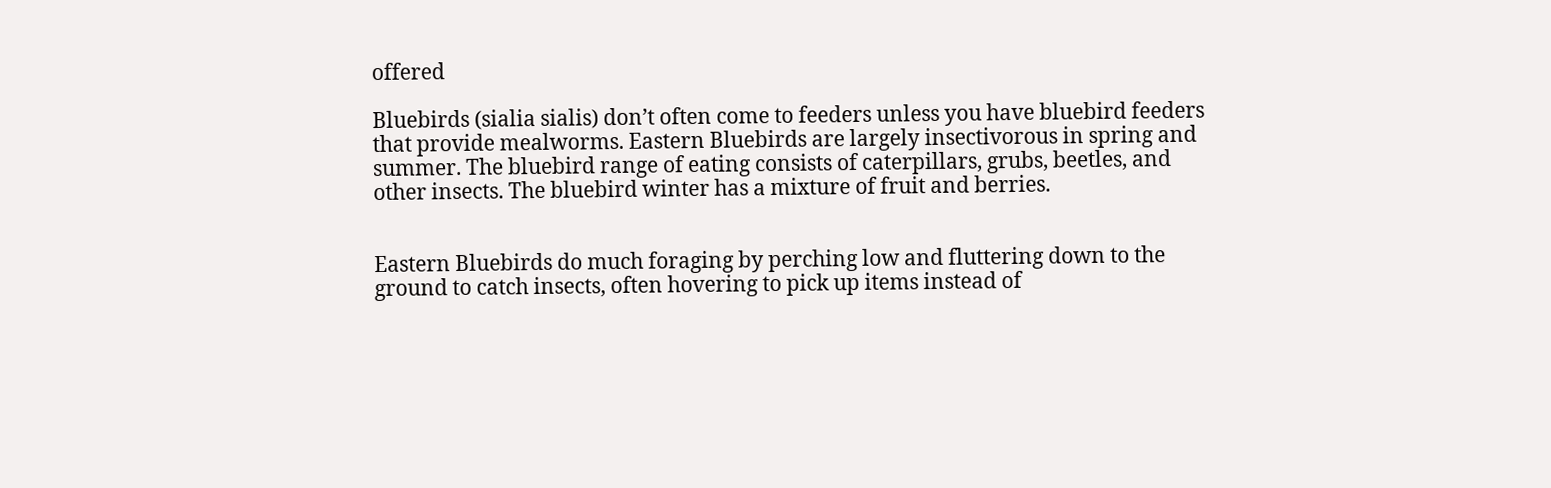offered

Bluebirds (sialia sialis) don’t often come to feeders unless you have bluebird feeders that provide mealworms. Eastern Bluebirds are largely insectivorous in spring and summer. The bluebird range of eating consists of caterpillars, grubs, beetles, and other insects. The bluebird winter has a mixture of fruit and berries.


Eastern Bluebirds do much foraging by perching low and fluttering down to the ground to catch insects, often hovering to pick up items instead of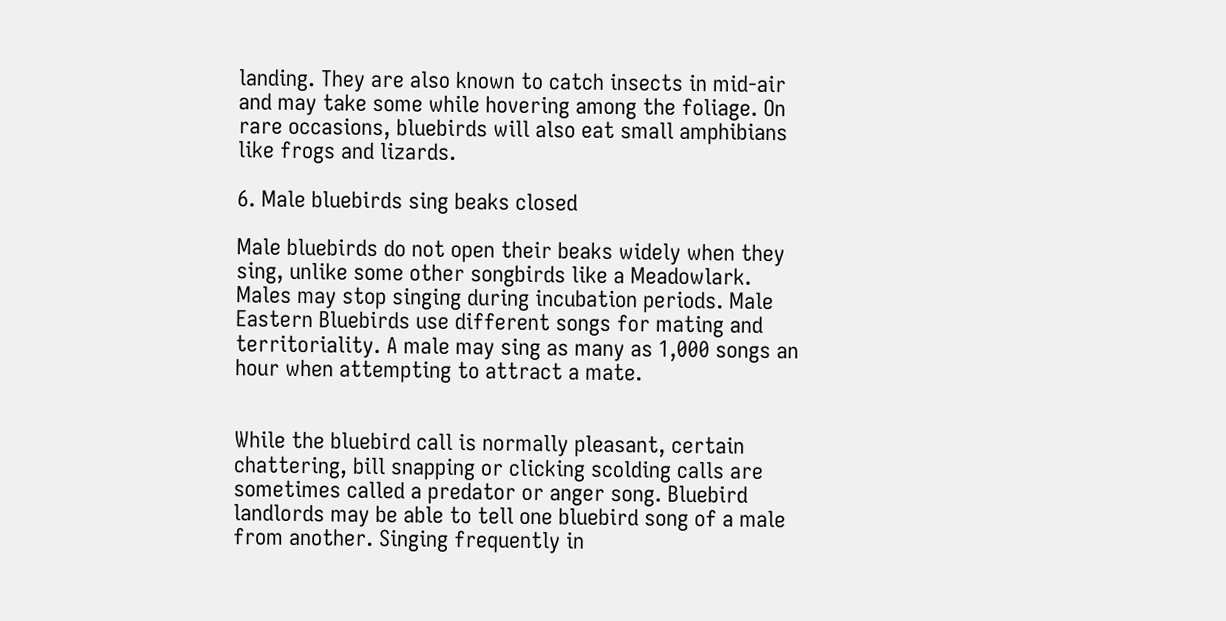landing. They are also known to catch insects in mid-air and may take some while hovering among the foliage. On rare occasions, bluebirds will also eat small amphibians like frogs and lizards.

6. Male bluebirds sing beaks closed

Male bluebirds do not open their beaks widely when they sing, unlike some other songbirds like a Meadowlark. Males may stop singing during incubation periods. Male Eastern Bluebirds use different songs for mating and territoriality. A male may sing as many as 1,000 songs an hour when attempting to attract a mate.


While the bluebird call is normally pleasant, certain chattering, bill snapping or clicking scolding calls are sometimes called a predator or anger song. Bluebird landlords may be able to tell one bluebird song of a male from another. Singing frequently in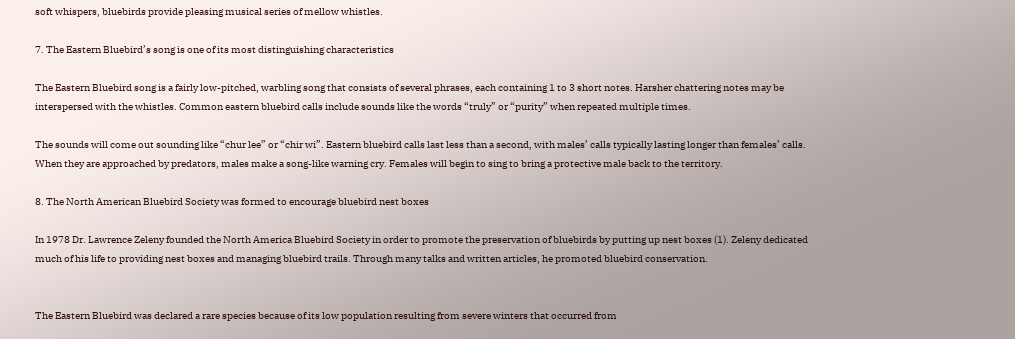soft whispers, bluebirds provide pleasing musical series of mellow whistles.

7. The Eastern Bluebird’s song is one of its most distinguishing characteristics

The Eastern Bluebird song is a fairly low-pitched, warbling song that consists of several phrases, each containing 1 to 3 short notes. Harsher chattering notes may be interspersed with the whistles. Common eastern bluebird calls include sounds like the words “truly” or “purity” when repeated multiple times.

The sounds will come out sounding like “chur lee” or “chir wi”. Eastern bluebird calls last less than a second, with males’ calls typically lasting longer than females’ calls. When they are approached by predators, males make a song-like warning cry. Females will begin to sing to bring a protective male back to the territory.

8. The North American Bluebird Society was formed to encourage bluebird nest boxes

In 1978 Dr. Lawrence Zeleny founded the North America Bluebird Society in order to promote the preservation of bluebirds by putting up nest boxes (1). Zeleny dedicated much of his life to providing nest boxes and managing bluebird trails. Through many talks and written articles, he promoted bluebird conservation.


The Eastern Bluebird was declared a rare species because of its low population resulting from severe winters that occurred from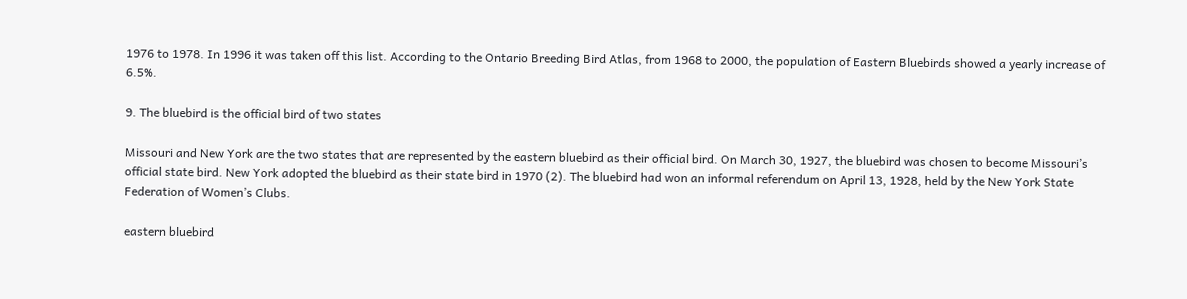1976 to 1978. In 1996 it was taken off this list. According to the Ontario Breeding Bird Atlas, from 1968 to 2000, the population of Eastern Bluebirds showed a yearly increase of 6.5%.

9. The bluebird is the official bird of two states

Missouri and New York are the two states that are represented by the eastern bluebird as their official bird. On March 30, 1927, the bluebird was chosen to become Missouri’s official state bird. New York adopted the bluebird as their state bird in 1970 (2). The bluebird had won an informal referendum on April 13, 1928, held by the New York State Federation of Women’s Clubs.

eastern bluebird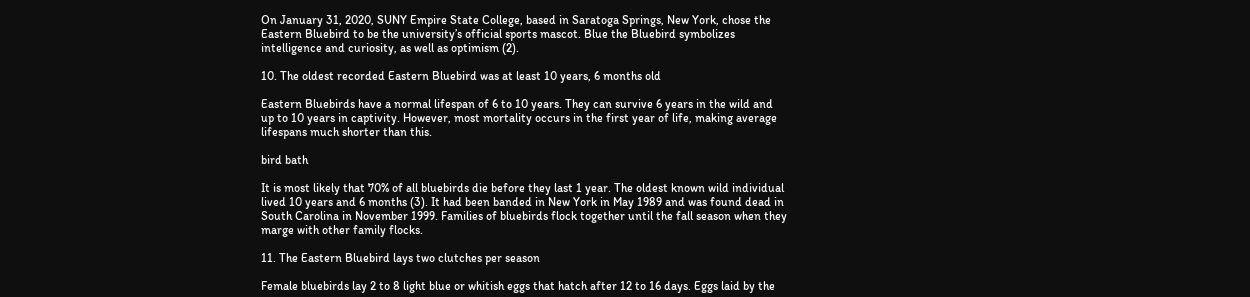On January 31, 2020, SUNY Empire State College, based in Saratoga Springs, New York, chose the Eastern Bluebird to be the university’s official sports mascot. Blue the Bluebird symbolizes intelligence and curiosity, as well as optimism (2).

10. The oldest recorded Eastern Bluebird was at least 10 years, 6 months old

Eastern Bluebirds have a normal lifespan of 6 to 10 years. They can survive 6 years in the wild and up to 10 years in captivity. However, most mortality occurs in the first year of life, making average lifespans much shorter than this.

bird bath

It is most likely that 70% of all bluebirds die before they last 1 year. The oldest known wild individual lived 10 years and 6 months (3). It had been banded in New York in May 1989 and was found dead in South Carolina in November 1999. Families of bluebirds flock together until the fall season when they marge with other family flocks.

11. The Eastern Bluebird lays two clutches per season

Female bluebirds lay 2 to 8 light blue or whitish eggs that hatch after 12 to 16 days. Eggs laid by the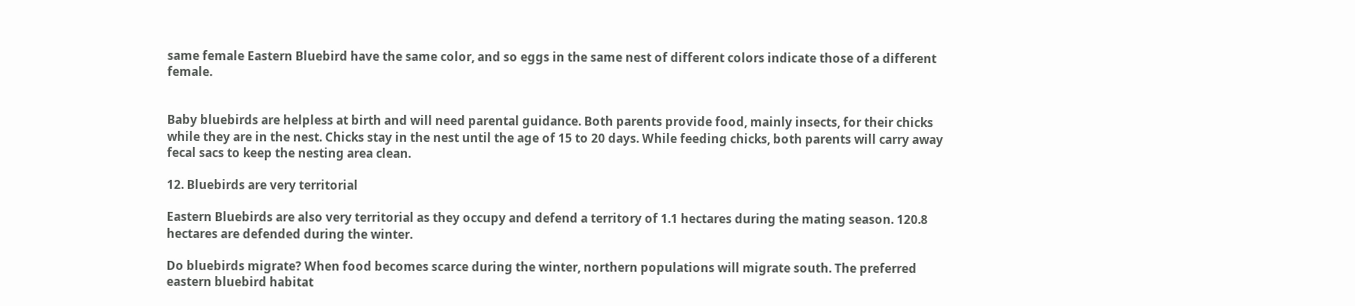same female Eastern Bluebird have the same color, and so eggs in the same nest of different colors indicate those of a different female.


Baby bluebirds are helpless at birth and will need parental guidance. Both parents provide food, mainly insects, for their chicks while they are in the nest. Chicks stay in the nest until the age of 15 to 20 days. While feeding chicks, both parents will carry away fecal sacs to keep the nesting area clean.

12. Bluebirds are very territorial

Eastern Bluebirds are also very territorial as they occupy and defend a territory of 1.1 hectares during the mating season. 120.8 hectares are defended during the winter.

Do bluebirds migrate? When food becomes scarce during the winter, northern populations will migrate south. The preferred eastern bluebird habitat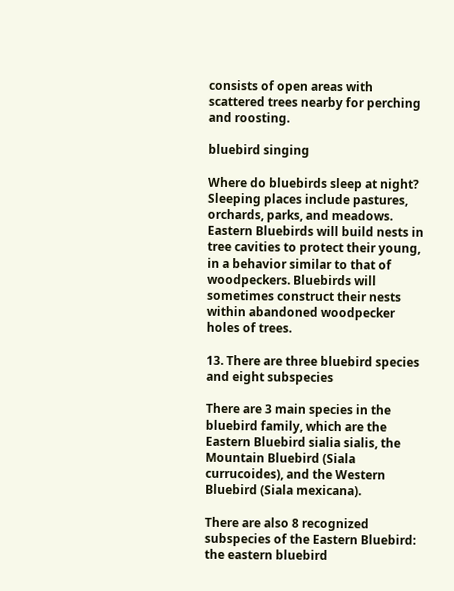consists of open areas with scattered trees nearby for perching and roosting.

bluebird singing

Where do bluebirds sleep at night? Sleeping places include pastures, orchards, parks, and meadows. Eastern Bluebirds will build nests in tree cavities to protect their young, in a behavior similar to that of woodpeckers. Bluebirds will sometimes construct their nests within abandoned woodpecker holes of trees.

13. There are three bluebird species and eight subspecies

There are 3 main species in the bluebird family, which are the Eastern Bluebird sialia sialis, the Mountain Bluebird (Siala currucoides), and the Western Bluebird (Siala mexicana).

There are also 8 recognized subspecies of the Eastern Bluebird: the eastern bluebird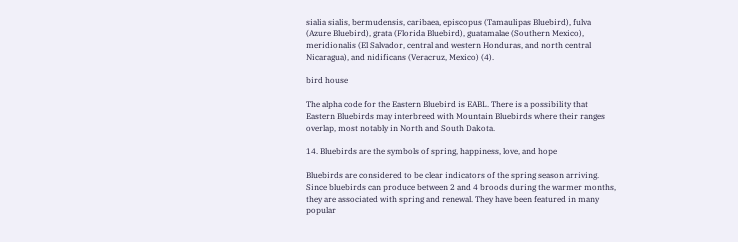sialia sialis, bermudensis, caribaea, episcopus (Tamaulipas Bluebird), fulva (Azure Bluebird), grata (Florida Bluebird), guatamalae (Southern Mexico), meridionalis (El Salvador, central and western Honduras, and north central Nicaragua), and nidificans (Veracruz, Mexico) (4).

bird house

The alpha code for the Eastern Bluebird is EABL. There is a possibility that Eastern Bluebirds may interbreed with Mountain Bluebirds where their ranges overlap, most notably in North and South Dakota.

14. Bluebirds are the symbols of spring, happiness, love, and hope

Bluebirds are considered to be clear indicators of the spring season arriving. Since bluebirds can produce between 2 and 4 broods during the warmer months, they are associated with spring and renewal. They have been featured in many popular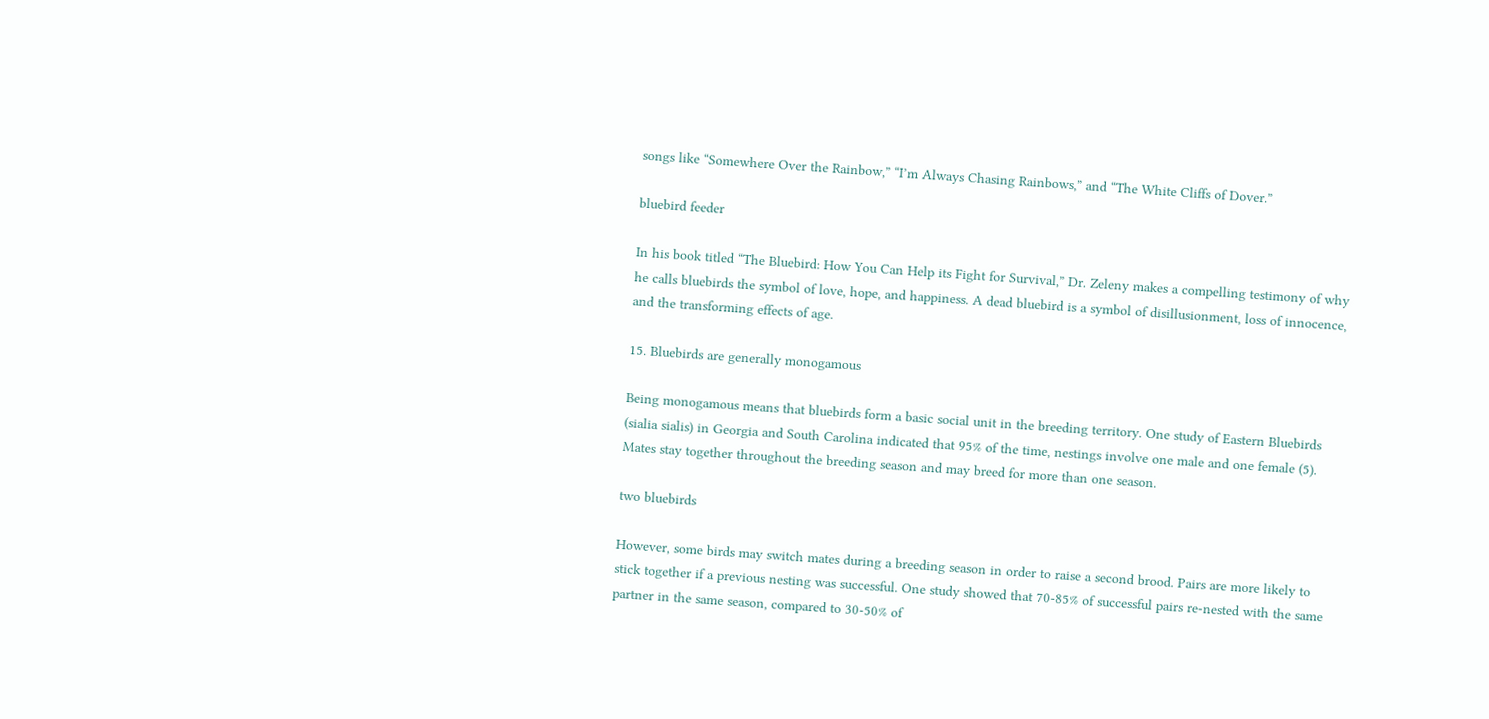songs like “Somewhere Over the Rainbow,” “I’m Always Chasing Rainbows,” and “The White Cliffs of Dover.”

bluebird feeder

In his book titled “The Bluebird: How You Can Help its Fight for Survival,” Dr. Zeleny makes a compelling testimony of why he calls bluebirds the symbol of love, hope, and happiness. A dead bluebird is a symbol of disillusionment, loss of innocence, and the transforming effects of age.

15. Bluebirds are generally monogamous

Being monogamous means that bluebirds form a basic social unit in the breeding territory. One study of Eastern Bluebirds (sialia sialis) in Georgia and South Carolina indicated that 95% of the time, nestings involve one male and one female (5). Mates stay together throughout the breeding season and may breed for more than one season.

two bluebirds

However, some birds may switch mates during a breeding season in order to raise a second brood. Pairs are more likely to stick together if a previous nesting was successful. One study showed that 70-85% of successful pairs re-nested with the same partner in the same season, compared to 30-50% of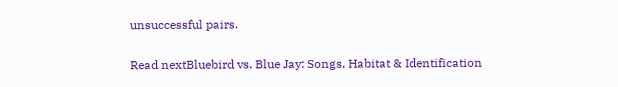unsuccessful pairs.

Read nextBluebird vs. Blue Jay: Songs, Habitat & Identification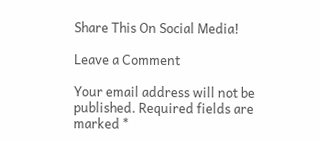Share This On Social Media!

Leave a Comment

Your email address will not be published. Required fields are marked *